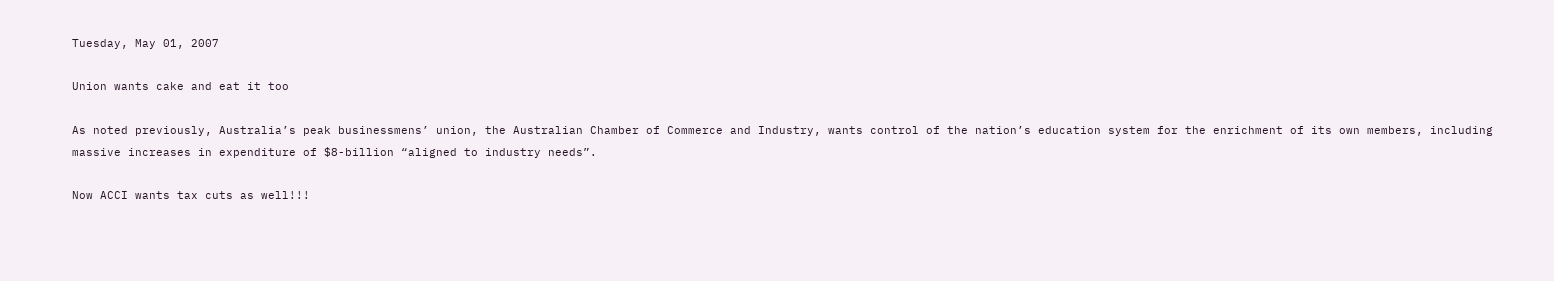Tuesday, May 01, 2007

Union wants cake and eat it too

As noted previously, Australia’s peak businessmens’ union, the Australian Chamber of Commerce and Industry, wants control of the nation’s education system for the enrichment of its own members, including massive increases in expenditure of $8-billion “aligned to industry needs”.

Now ACCI wants tax cuts as well!!!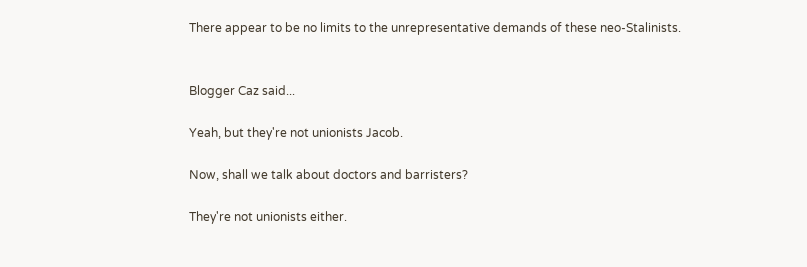There appear to be no limits to the unrepresentative demands of these neo-Stalinists.


Blogger Caz said...

Yeah, but they're not unionists Jacob.

Now, shall we talk about doctors and barristers?

They're not unionists either.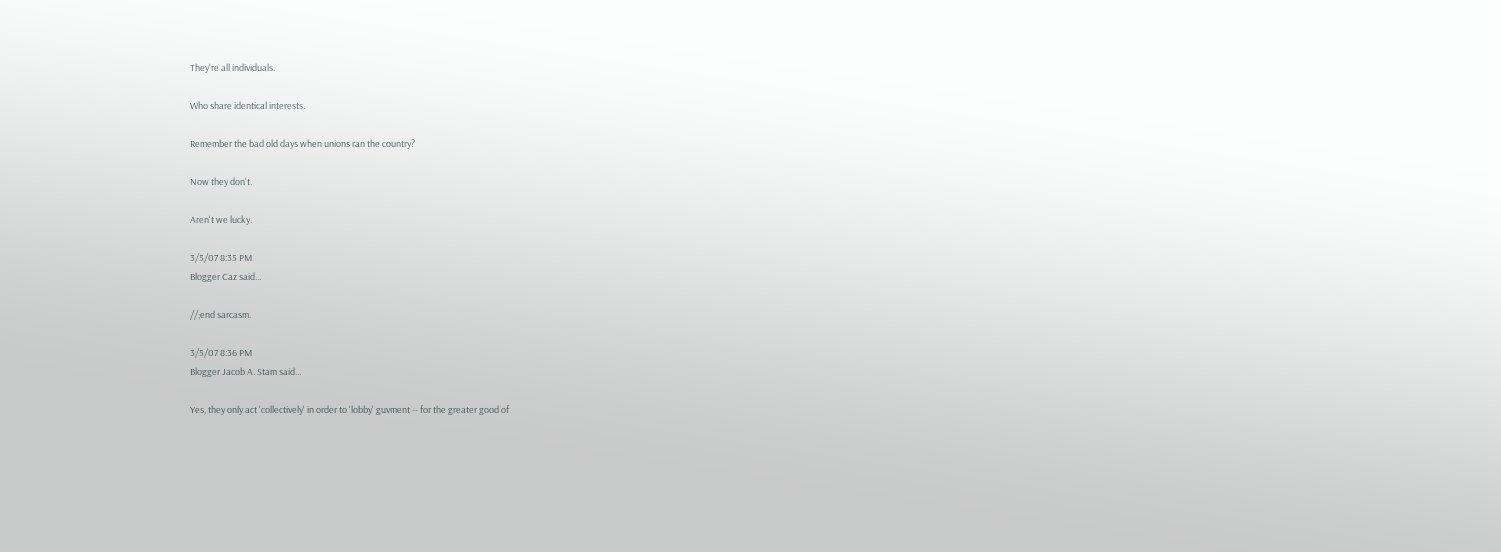They're all individuals.

Who share identical interests.

Remember the bad old days when unions ran the country?

Now they don't.

Aren't we lucky.

3/5/07 8:35 PM
Blogger Caz said...

//;end sarcasm.

3/5/07 8:36 PM
Blogger Jacob A. Stam said...

Yes, they only act 'collectively' in order to 'lobby' guvment -- for the greater good of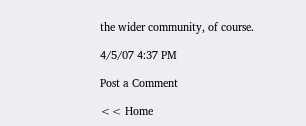the wider community, of course.

4/5/07 4:37 PM

Post a Comment

<< Home